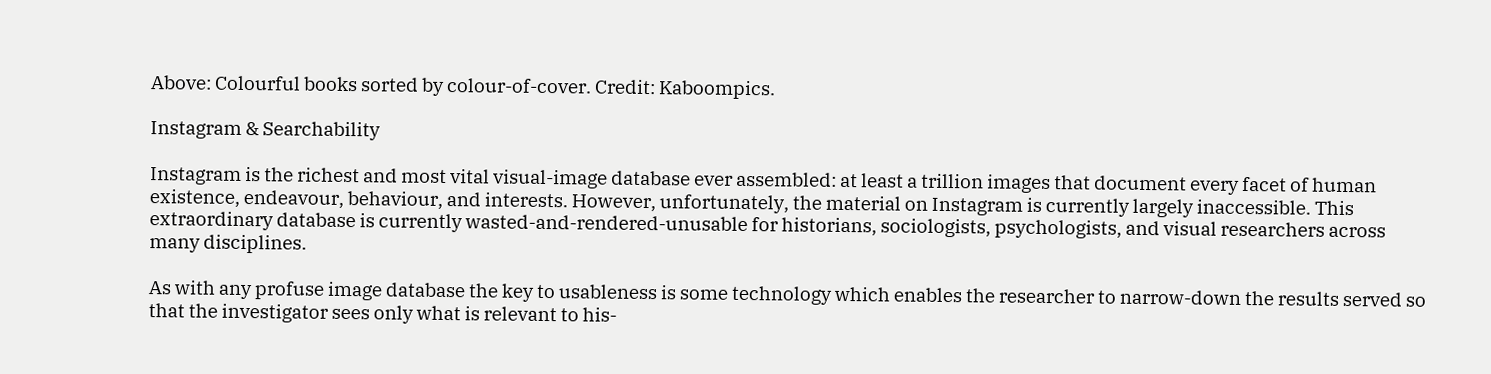Above: Colourful books sorted by colour-of-cover. Credit: Kaboompics.

Instagram & Searchability

Instagram is the richest and most vital visual-image database ever assembled: at least a trillion images that document every facet of human existence, endeavour, behaviour, and interests. However, unfortunately, the material on Instagram is currently largely inaccessible. This extraordinary database is currently wasted-and-rendered-unusable for historians, sociologists, psychologists, and visual researchers across many disciplines.

As with any profuse image database the key to usableness is some technology which enables the researcher to narrow-down the results served so that the investigator sees only what is relevant to his-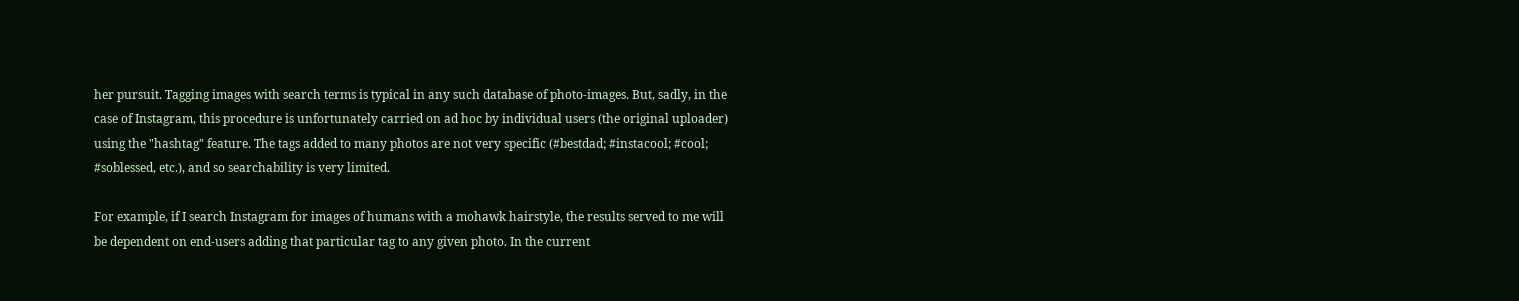her pursuit. Tagging images with search terms is typical in any such database of photo-images. But, sadly, in the case of Instagram, this procedure is unfortunately carried on ad hoc by individual users (the original uploader) using the "hashtag" feature. The tags added to many photos are not very specific (#bestdad; #instacool; #cool; #soblessed, etc.), and so searchability is very limited.

For example, if I search Instagram for images of humans with a mohawk hairstyle, the results served to me will be dependent on end-users adding that particular tag to any given photo. In the current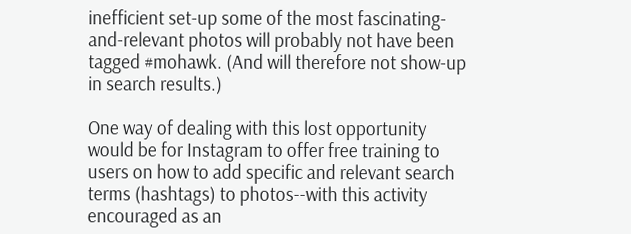inefficient set-up some of the most fascinating-and-relevant photos will probably not have been tagged #mohawk. (And will therefore not show-up in search results.)

One way of dealing with this lost opportunity would be for Instagram to offer free training to users on how to add specific and relevant search terms (hashtags) to photos--with this activity encouraged as an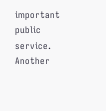important public service. Another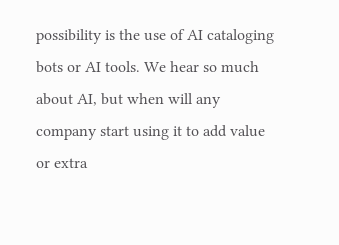possibility is the use of AI cataloging bots or AI tools. We hear so much about AI, but when will any company start using it to add value or extra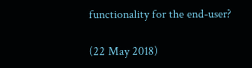functionality for the end-user?

(22 May 2018)